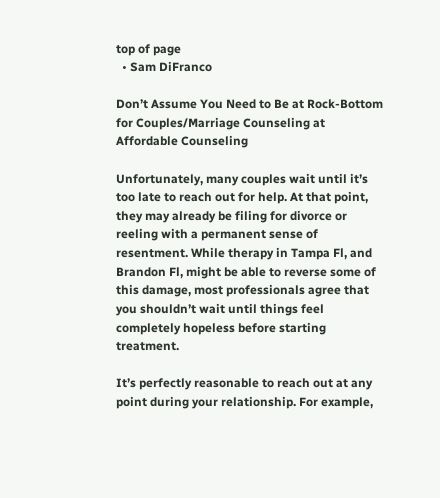top of page
  • Sam DiFranco

Don’t Assume You Need to Be at Rock-Bottom for Couples/Marriage Counseling at Affordable Counseling

Unfortunately, many couples wait until it’s too late to reach out for help. At that point, they may already be filing for divorce or reeling with a permanent sense of resentment. While therapy in Tampa Fl, and Brandon Fl, might be able to reverse some of this damage, most professionals agree that you shouldn’t wait until things feel completely hopeless before starting treatment.

It’s perfectly reasonable to reach out at any point during your relationship. For example,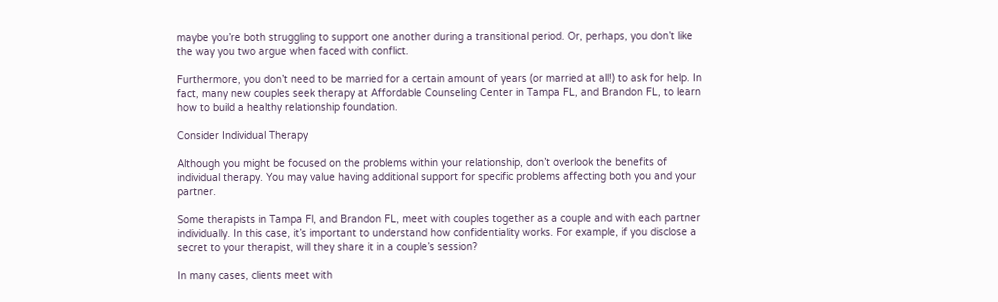maybe you’re both struggling to support one another during a transitional period. Or, perhaps, you don’t like the way you two argue when faced with conflict.

Furthermore, you don’t need to be married for a certain amount of years (or married at all!) to ask for help. In fact, many new couples seek therapy at Affordable Counseling Center in Tampa FL, and Brandon FL, to learn how to build a healthy relationship foundation.

Consider Individual Therapy

Although you might be focused on the problems within your relationship, don’t overlook the benefits of individual therapy. You may value having additional support for specific problems affecting both you and your partner.

Some therapists in Tampa Fl, and Brandon FL, meet with couples together as a couple and with each partner individually. In this case, it’s important to understand how confidentiality works. For example, if you disclose a secret to your therapist, will they share it in a couple’s session?

In many cases, clients meet with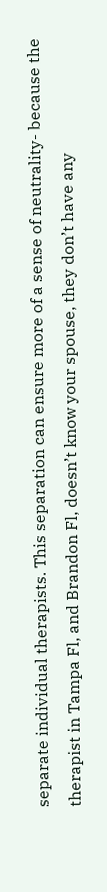separate individual therapists. This separation can ensure more of a sense of neutrality- because the therapist in Tampa Fl, and Brandon Fl, doesn’t know your spouse, they don’t have any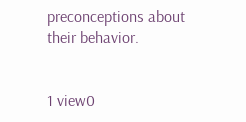preconceptions about their behavior.


1 view0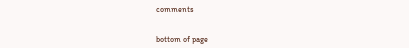comments


bottom of page